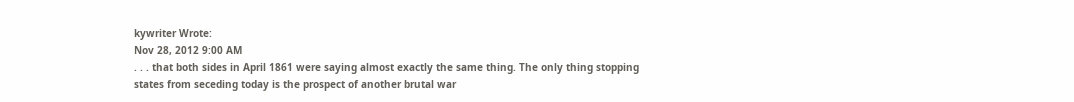kywriter Wrote:
Nov 28, 2012 9:00 AM
. . . that both sides in April 1861 were saying almost exactly the same thing. The only thing stopping states from seceding today is the prospect of another brutal war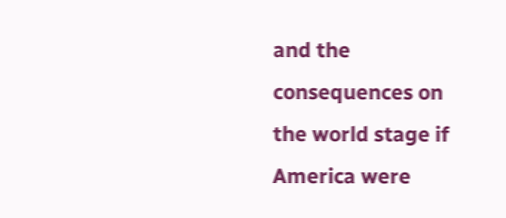and the consequences on the world stage if America were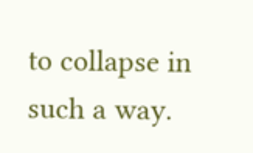to collapse in such a way.